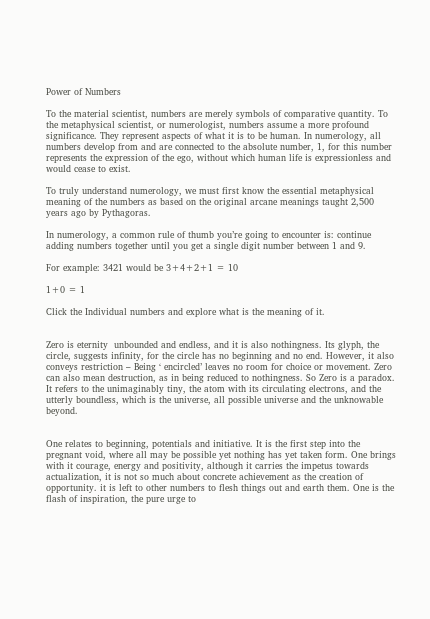Power of Numbers

To the material scientist, numbers are merely symbols of comparative quantity. To the metaphysical scientist, or numerologist, numbers assume a more profound significance. They represent aspects of what it is to be human. In numerology, all numbers develop from and are connected to the absolute number, 1, for this number represents the expression of the ego, without which human life is expressionless and would cease to exist.

To truly understand numerology, we must first know the essential metaphysical meaning of the numbers as based on the original arcane meanings taught 2,500 years ago by Pythagoras.

In numerology, a common rule of thumb you’re going to encounter is: continue adding numbers together until you get a single digit number between 1 and 9.

For example: 3421 would be 3+4+2+1 = 10

1+0 = 1

Click the Individual numbers and explore what is the meaning of it.


Zero is eternity  unbounded and endless, and it is also nothingness. Its glyph, the circle, suggests infinity, for the circle has no beginning and no end. However, it also conveys restriction – Being ‘ encircled’ leaves no room for choice or movement. Zero can also mean destruction, as in being reduced to nothingness. So Zero is a paradox. It refers to the unimaginably tiny, the atom with its circulating electrons, and the utterly boundless, which is the universe, all possible universe and the unknowable beyond.


One relates to beginning, potentials and initiative. It is the first step into the pregnant void, where all may be possible yet nothing has yet taken form. One brings with it courage, energy and positivity, although it carries the impetus towards actualization, it is not so much about concrete achievement as the creation of opportunity. it is left to other numbers to flesh things out and earth them. One is the flash of inspiration, the pure urge to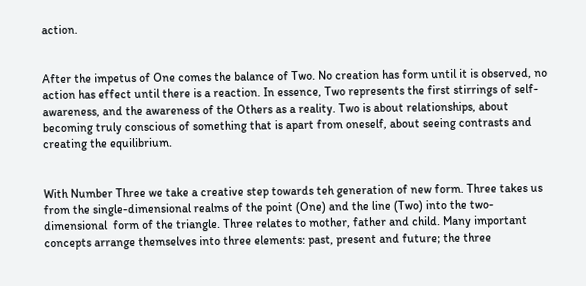action.


After the impetus of One comes the balance of Two. No creation has form until it is observed, no action has effect until there is a reaction. In essence, Two represents the first stirrings of self-awareness, and the awareness of the Others as a reality. Two is about relationships, about becoming truly conscious of something that is apart from oneself, about seeing contrasts and creating the equilibrium.


With Number Three we take a creative step towards teh generation of new form. Three takes us from the single-dimensional realms of the point (One) and the line (Two) into the two-dimensional  form of the triangle. Three relates to mother, father and child. Many important concepts arrange themselves into three elements: past, present and future; the three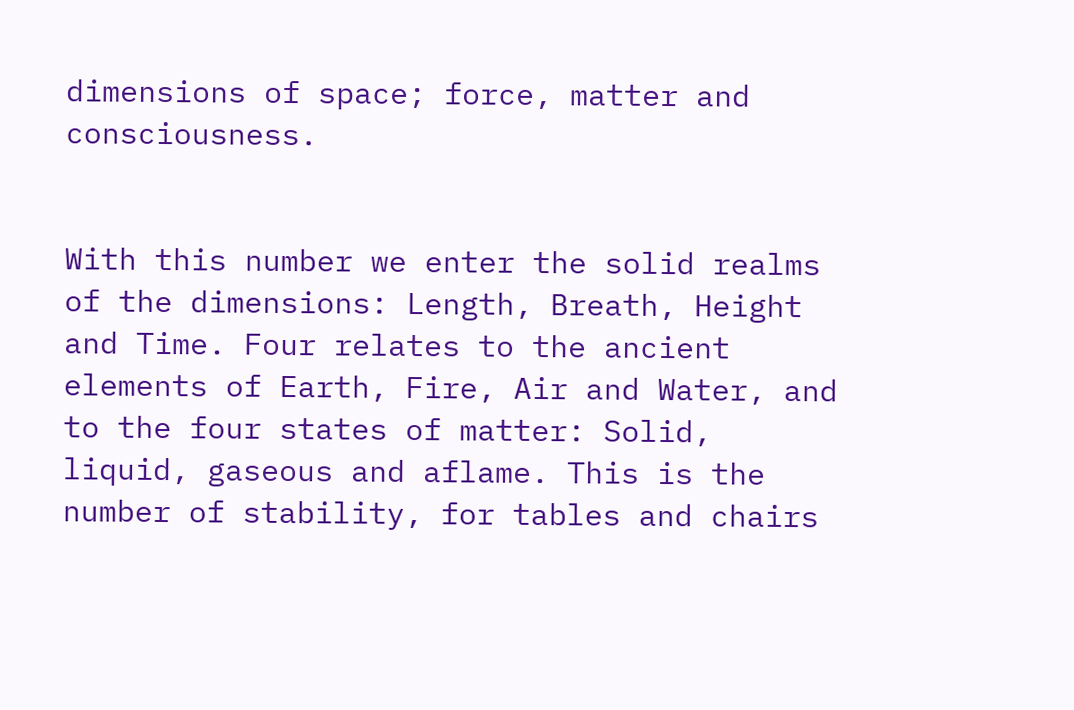dimensions of space; force, matter and consciousness.


With this number we enter the solid realms of the dimensions: Length, Breath, Height and Time. Four relates to the ancient elements of Earth, Fire, Air and Water, and to the four states of matter: Solid, liquid, gaseous and aflame. This is the number of stability, for tables and chairs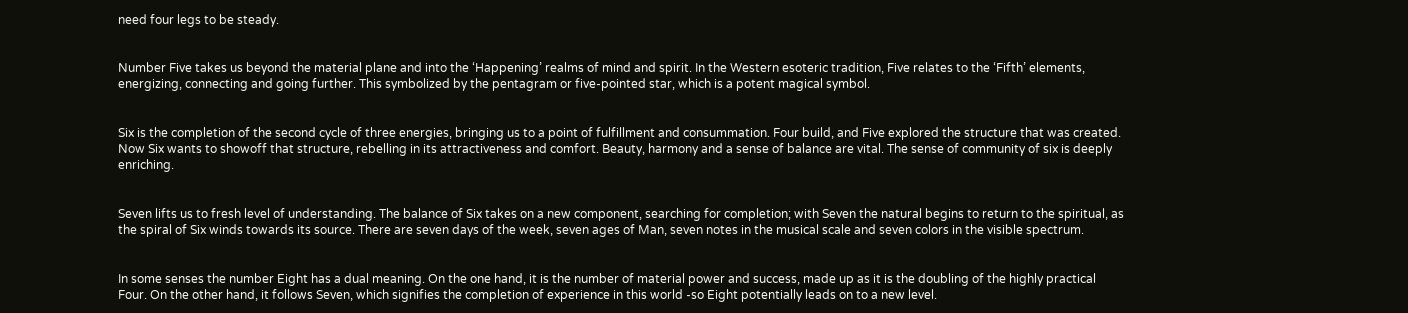need four legs to be steady.


Number Five takes us beyond the material plane and into the ‘Happening’ realms of mind and spirit. In the Western esoteric tradition, Five relates to the ‘Fifth’ elements, energizing, connecting and going further. This symbolized by the pentagram or five-pointed star, which is a potent magical symbol.


Six is the completion of the second cycle of three energies, bringing us to a point of fulfillment and consummation. Four build, and Five explored the structure that was created. Now Six wants to showoff that structure, rebelling in its attractiveness and comfort. Beauty, harmony and a sense of balance are vital. The sense of community of six is deeply enriching.


Seven lifts us to fresh level of understanding. The balance of Six takes on a new component, searching for completion; with Seven the natural begins to return to the spiritual, as the spiral of Six winds towards its source. There are seven days of the week, seven ages of Man, seven notes in the musical scale and seven colors in the visible spectrum.


In some senses the number Eight has a dual meaning. On the one hand, it is the number of material power and success, made up as it is the doubling of the highly practical Four. On the other hand, it follows Seven, which signifies the completion of experience in this world -so Eight potentially leads on to a new level.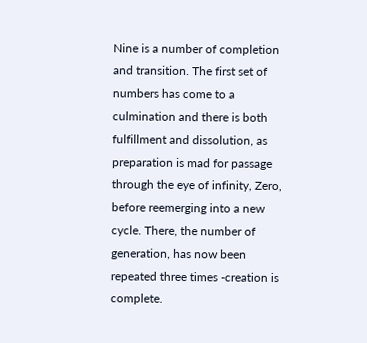Nine is a number of completion and transition. The first set of numbers has come to a culmination and there is both fulfillment and dissolution, as preparation is mad for passage through the eye of infinity, Zero, before reemerging into a new cycle. There, the number of generation, has now been repeated three times -creation is complete.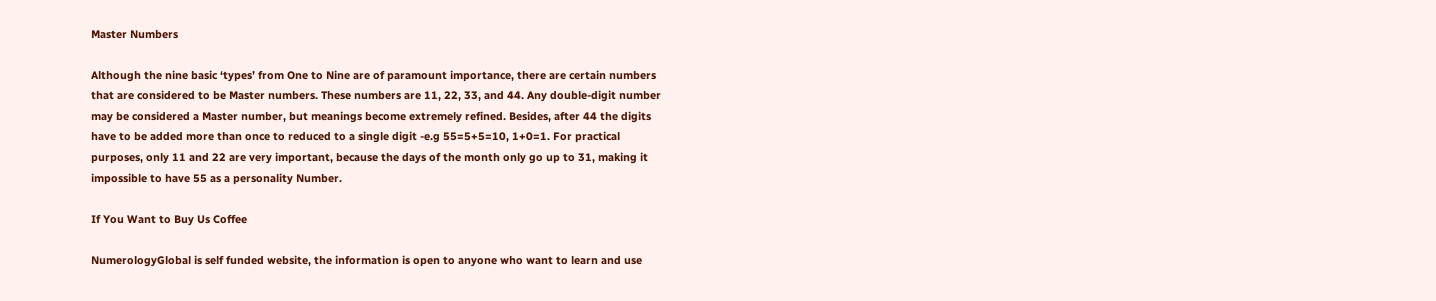Master Numbers

Although the nine basic ‘types’ from One to Nine are of paramount importance, there are certain numbers that are considered to be Master numbers. These numbers are 11, 22, 33, and 44. Any double-digit number may be considered a Master number, but meanings become extremely refined. Besides, after 44 the digits have to be added more than once to reduced to a single digit -e.g 55=5+5=10, 1+0=1. For practical purposes, only 11 and 22 are very important, because the days of the month only go up to 31, making it impossible to have 55 as a personality Number.

If You Want to Buy Us Coffee

NumerologyGlobal is self funded website, the information is open to anyone who want to learn and use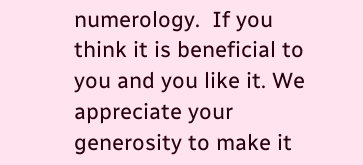numerology.  If you think it is beneficial to you and you like it. We appreciate your generosity to make it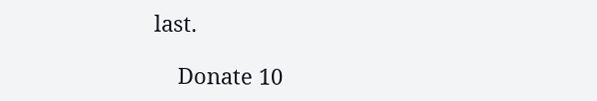last.

    Donate 10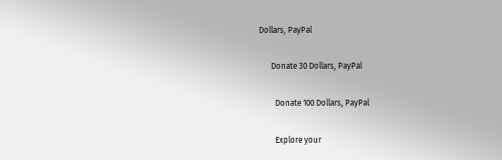Dollars, PayPal

      Donate 30 Dollars, PayPal

        Donate 100 Dollars, PayPal

        Explore your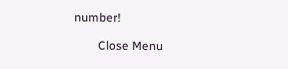number!

        Close Menu